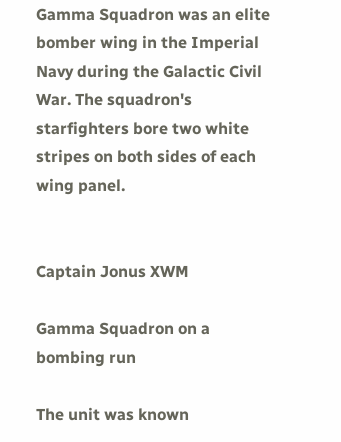Gamma Squadron was an elite bomber wing in the Imperial Navy during the Galactic Civil War. The squadron's starfighters bore two white stripes on both sides of each wing panel.


Captain Jonus XWM

Gamma Squadron on a bombing run

The unit was known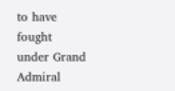to have fought under Grand Admiral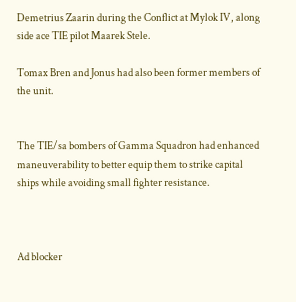Demetrius Zaarin during the Conflict at Mylok IV, along side ace TIE pilot Maarek Stele.

Tomax Bren and Jonus had also been former members of the unit.


The TIE/sa bombers of Gamma Squadron had enhanced maneuverability to better equip them to strike capital ships while avoiding small fighter resistance.



Ad blocker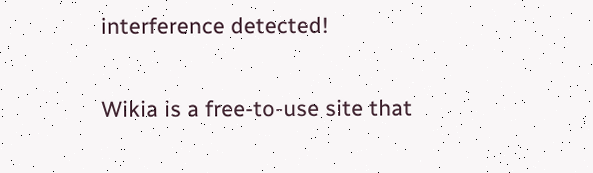interference detected!

Wikia is a free-to-use site that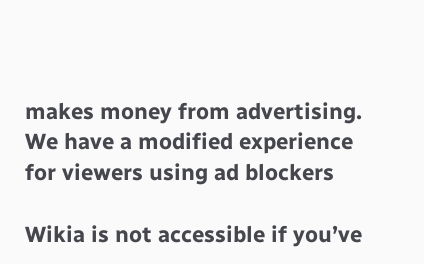makes money from advertising. We have a modified experience for viewers using ad blockers

Wikia is not accessible if you’ve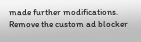made further modifications. Remove the custom ad blocker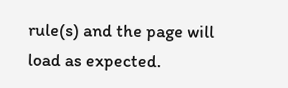rule(s) and the page will load as expected.